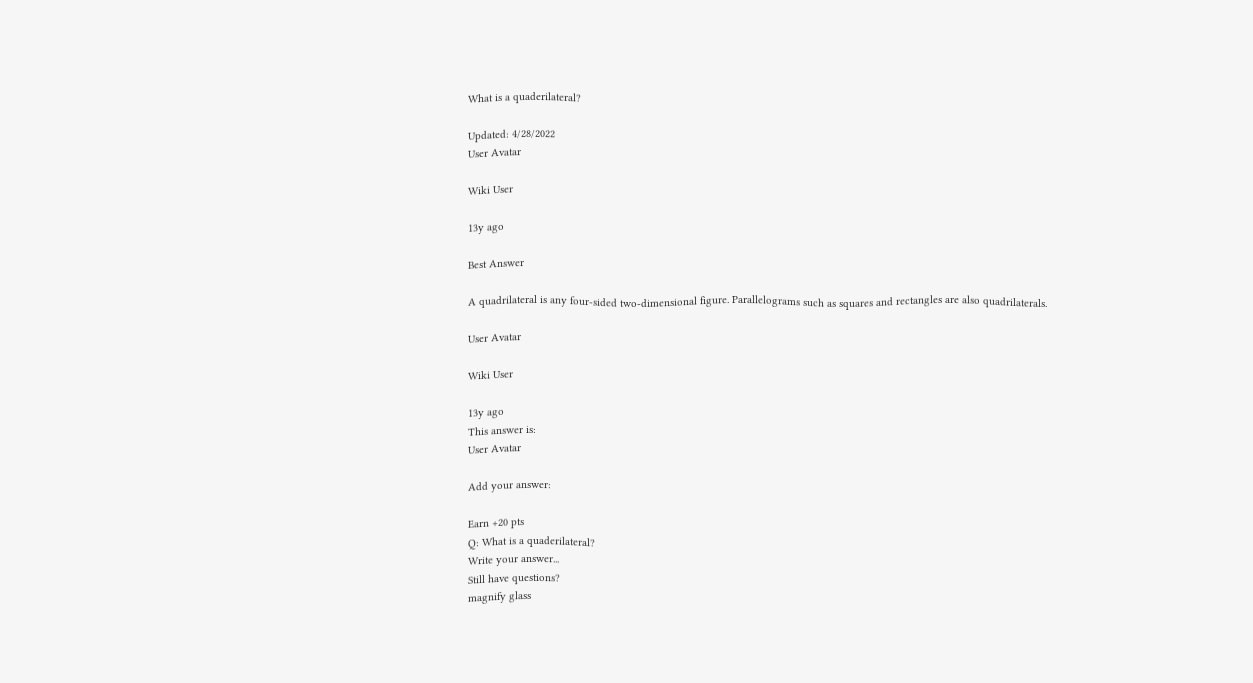What is a quaderilateral?

Updated: 4/28/2022
User Avatar

Wiki User

13y ago

Best Answer

A quadrilateral is any four-sided two-dimensional figure. Parallelograms such as squares and rectangles are also quadrilaterals.

User Avatar

Wiki User

13y ago
This answer is:
User Avatar

Add your answer:

Earn +20 pts
Q: What is a quaderilateral?
Write your answer...
Still have questions?
magnify glass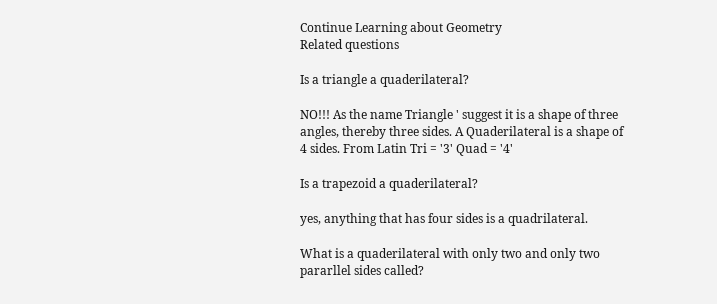Continue Learning about Geometry
Related questions

Is a triangle a quaderilateral?

NO!!! As the name Triangle ' suggest it is a shape of three angles, thereby three sides. A Quaderilateral is a shape of 4 sides. From Latin Tri = '3' Quad = '4'

Is a trapezoid a quaderilateral?

yes, anything that has four sides is a quadrilateral.

What is a quaderilateral with only two and only two pararllel sides called?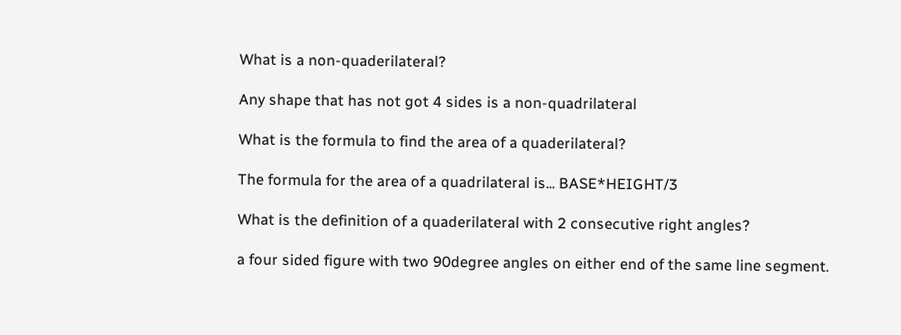What is a non-quaderilateral?

Any shape that has not got 4 sides is a non-quadrilateral

What is the formula to find the area of a quaderilateral?

The formula for the area of a quadrilateral is... BASE*HEIGHT/3

What is the definition of a quaderilateral with 2 consecutive right angles?

a four sided figure with two 90degree angles on either end of the same line segment.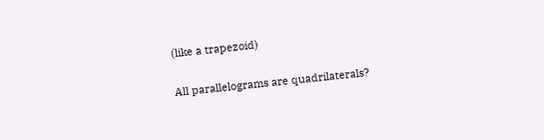(like a trapezoid)

All parallelograms are quadrilaterals?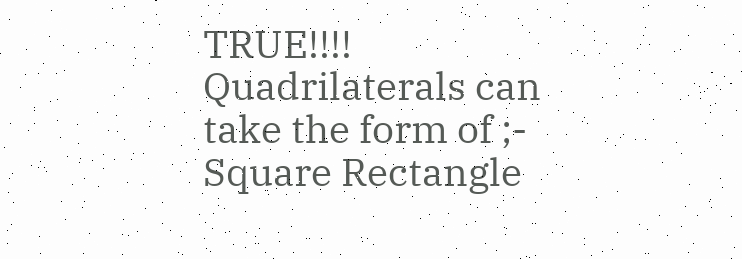TRUE!!!! Quadrilaterals can take the form of ;- Square Rectangle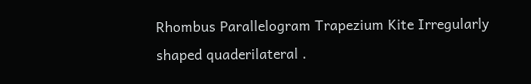Rhombus Parallelogram Trapezium Kite Irregularly shaped quaderilateral .